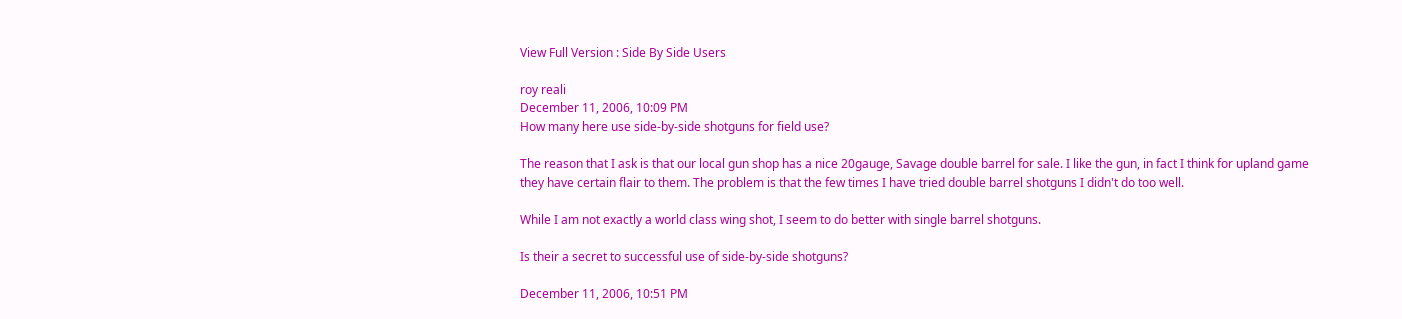View Full Version : Side By Side Users

roy reali
December 11, 2006, 10:09 PM
How many here use side-by-side shotguns for field use?

The reason that I ask is that our local gun shop has a nice 20gauge, Savage double barrel for sale. I like the gun, in fact I think for upland game they have certain flair to them. The problem is that the few times I have tried double barrel shotguns I didn't do too well.

While I am not exactly a world class wing shot, I seem to do better with single barrel shotguns.

Is their a secret to successful use of side-by-side shotguns?

December 11, 2006, 10:51 PM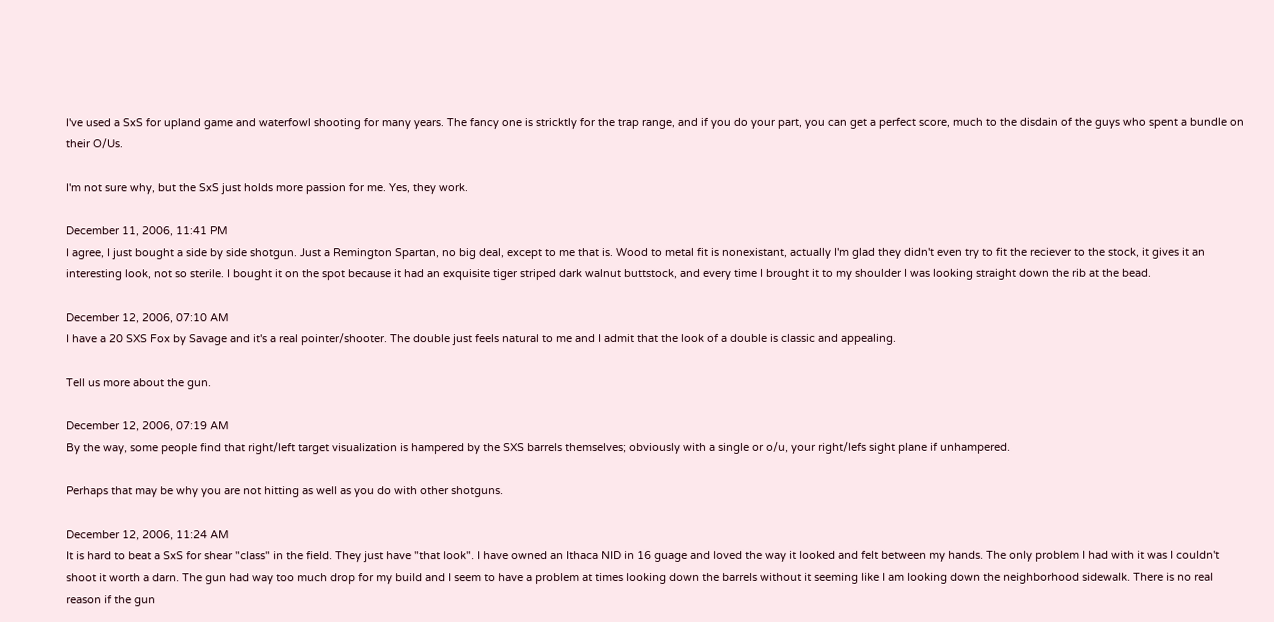I've used a SxS for upland game and waterfowl shooting for many years. The fancy one is stricktly for the trap range, and if you do your part, you can get a perfect score, much to the disdain of the guys who spent a bundle on their O/Us.

I'm not sure why, but the SxS just holds more passion for me. Yes, they work.

December 11, 2006, 11:41 PM
I agree, I just bought a side by side shotgun. Just a Remington Spartan, no big deal, except to me that is. Wood to metal fit is nonexistant, actually I'm glad they didn't even try to fit the reciever to the stock, it gives it an interesting look, not so sterile. I bought it on the spot because it had an exquisite tiger striped dark walnut buttstock, and every time I brought it to my shoulder I was looking straight down the rib at the bead.

December 12, 2006, 07:10 AM
I have a 20 SXS Fox by Savage and it's a real pointer/shooter. The double just feels natural to me and I admit that the look of a double is classic and appealing.

Tell us more about the gun.

December 12, 2006, 07:19 AM
By the way, some people find that right/left target visualization is hampered by the SXS barrels themselves; obviously with a single or o/u, your right/lefs sight plane if unhampered.

Perhaps that may be why you are not hitting as well as you do with other shotguns.

December 12, 2006, 11:24 AM
It is hard to beat a SxS for shear "class" in the field. They just have "that look". I have owned an Ithaca NID in 16 guage and loved the way it looked and felt between my hands. The only problem I had with it was I couldn't shoot it worth a darn. The gun had way too much drop for my build and I seem to have a problem at times looking down the barrels without it seeming like I am looking down the neighborhood sidewalk. There is no real reason if the gun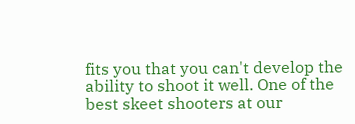fits you that you can't develop the ability to shoot it well. One of the best skeet shooters at our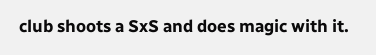club shoots a SxS and does magic with it.